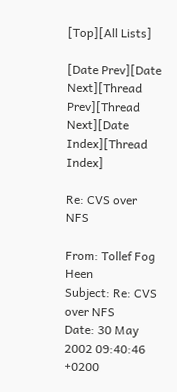[Top][All Lists]

[Date Prev][Date Next][Thread Prev][Thread Next][Date Index][Thread Index]

Re: CVS over NFS

From: Tollef Fog Heen
Subject: Re: CVS over NFS
Date: 30 May 2002 09:40:46 +0200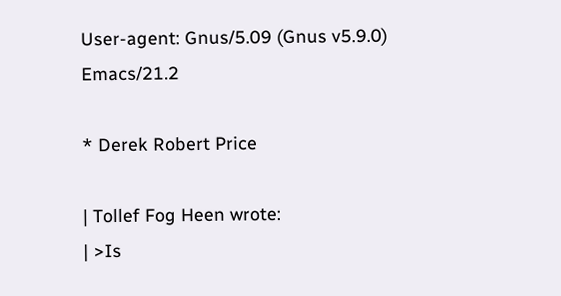User-agent: Gnus/5.09 (Gnus v5.9.0) Emacs/21.2

* Derek Robert Price

| Tollef Fog Heen wrote:
| >Is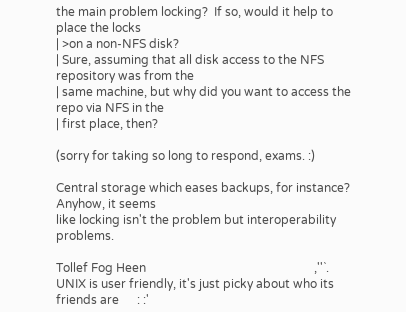the main problem locking?  If so, would it help to place the locks
| >on a non-NFS disk?
| Sure, assuming that all disk access to the NFS repository was from the
| same machine, but why did you want to access the repo via NFS in the
| first place, then?

(sorry for taking so long to respond, exams. :)

Central storage which eases backups, for instance?  Anyhow, it seems
like locking isn't the problem but interoperability problems.

Tollef Fog Heen                                                        ,''`.
UNIX is user friendly, it's just picky about who its friends are      : :'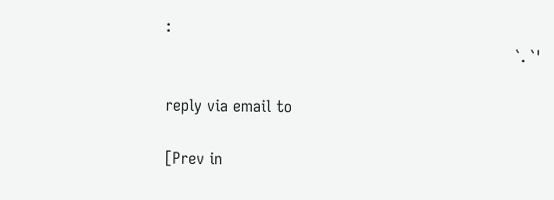:
                                                                      `. `'

reply via email to

[Prev in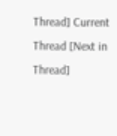Thread] Current Thread [Next in Thread]